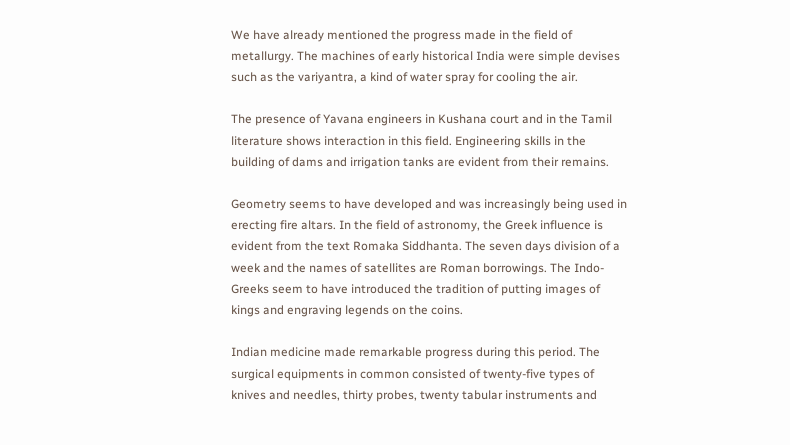We have already mentioned the progress made in the field of metallurgy. The machines of early historical India were simple devises such as the variyantra, a kind of water spray for cooling the air.

The presence of Yavana engineers in Kushana court and in the Tamil literature shows interaction in this field. Engineering skills in the building of dams and irrigation tanks are evident from their remains.

Geometry seems to have developed and was increasingly being used in erecting fire altars. In the field of astronomy, the Greek influence is evident from the text Romaka Siddhanta. The seven days division of a week and the names of satellites are Roman borrowings. The Indo-Greeks seem to have introduced the tradition of putting images of kings and engraving legends on the coins.

Indian medicine made remarkable progress during this period. The surgical equipments in common consisted of twenty-five types of knives and needles, thirty probes, twenty tabular instruments and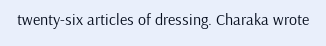twenty-six articles of dressing. Charaka wrote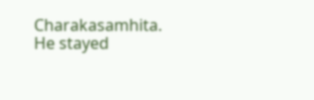Charakasamhita. He stayed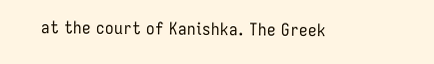at the court of Kanishka. The Greek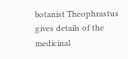botanist Theophrastus gives details of the medicinal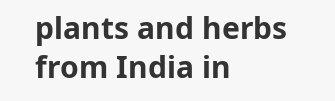plants and herbs from India in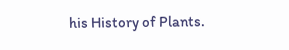his History of Plants.